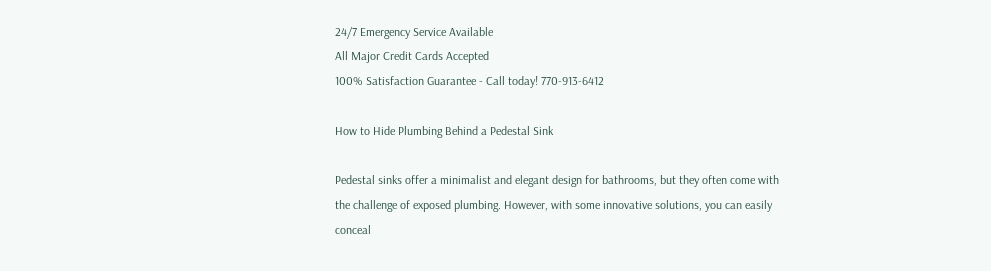24/7 Emergency Service Available
All Major Credit Cards Accepted
100% Satisfaction Guarantee - Call today! 770-913-6412

How to Hide Plumbing Behind a Pedestal Sink

Pedestal sinks offer a minimalist and elegant design for bathrooms, but they often come with the challenge of exposed plumbing. However, with some innovative solutions, you can easily conceal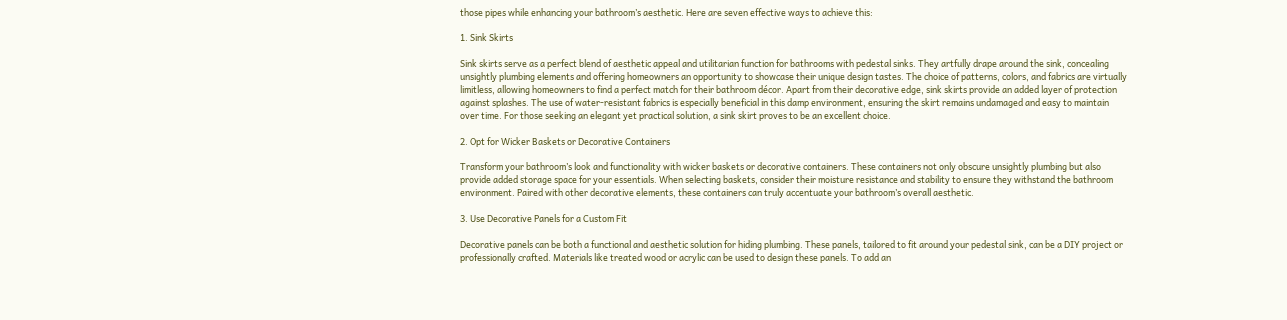those pipes while enhancing your bathroom’s aesthetic. Here are seven effective ways to achieve this:

1. Sink Skirts

Sink skirts serve as a perfect blend of aesthetic appeal and utilitarian function for bathrooms with pedestal sinks. They artfully drape around the sink, concealing unsightly plumbing elements and offering homeowners an opportunity to showcase their unique design tastes. The choice of patterns, colors, and fabrics are virtually limitless, allowing homeowners to find a perfect match for their bathroom décor. Apart from their decorative edge, sink skirts provide an added layer of protection against splashes. The use of water-resistant fabrics is especially beneficial in this damp environment, ensuring the skirt remains undamaged and easy to maintain over time. For those seeking an elegant yet practical solution, a sink skirt proves to be an excellent choice.

2. Opt for Wicker Baskets or Decorative Containers

Transform your bathroom’s look and functionality with wicker baskets or decorative containers. These containers not only obscure unsightly plumbing but also provide added storage space for your essentials. When selecting baskets, consider their moisture resistance and stability to ensure they withstand the bathroom environment. Paired with other decorative elements, these containers can truly accentuate your bathroom’s overall aesthetic.

3. Use Decorative Panels for a Custom Fit

Decorative panels can be both a functional and aesthetic solution for hiding plumbing. These panels, tailored to fit around your pedestal sink, can be a DIY project or professionally crafted. Materials like treated wood or acrylic can be used to design these panels. To add an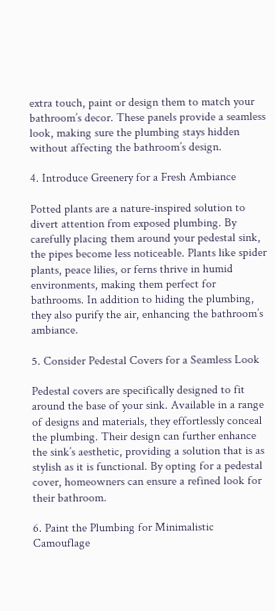extra touch, paint or design them to match your bathroom’s decor. These panels provide a seamless look, making sure the plumbing stays hidden without affecting the bathroom’s design.

4. Introduce Greenery for a Fresh Ambiance

Potted plants are a nature-inspired solution to divert attention from exposed plumbing. By carefully placing them around your pedestal sink, the pipes become less noticeable. Plants like spider plants, peace lilies, or ferns thrive in humid environments, making them perfect for bathrooms. In addition to hiding the plumbing, they also purify the air, enhancing the bathroom’s ambiance.

5. Consider Pedestal Covers for a Seamless Look

Pedestal covers are specifically designed to fit around the base of your sink. Available in a range of designs and materials, they effortlessly conceal the plumbing. Their design can further enhance the sink’s aesthetic, providing a solution that is as stylish as it is functional. By opting for a pedestal cover, homeowners can ensure a refined look for their bathroom.

6. Paint the Plumbing for Minimalistic Camouflage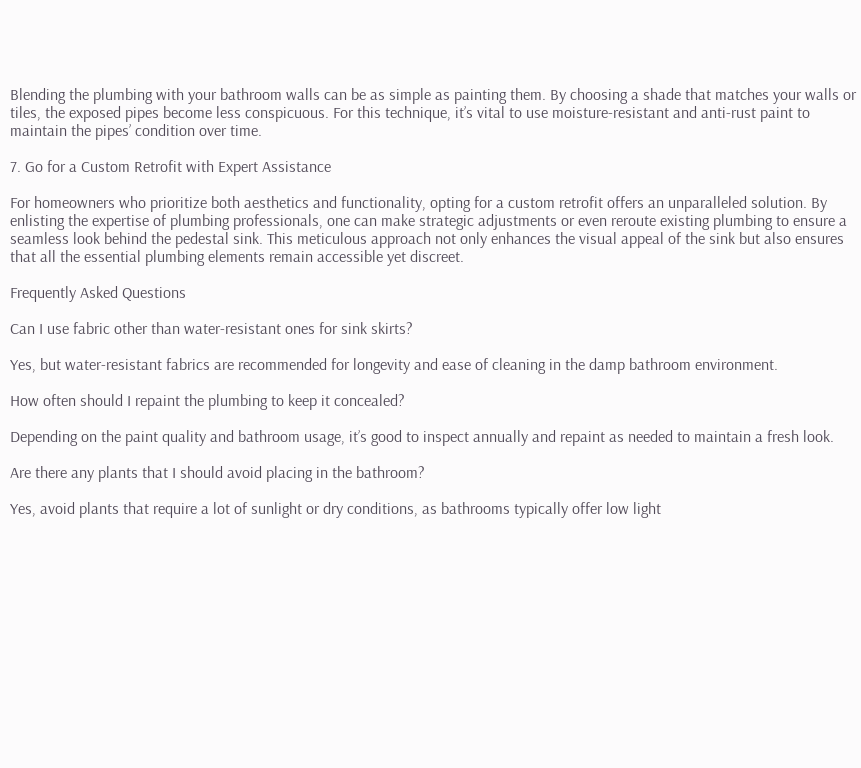Blending the plumbing with your bathroom walls can be as simple as painting them. By choosing a shade that matches your walls or tiles, the exposed pipes become less conspicuous. For this technique, it’s vital to use moisture-resistant and anti-rust paint to maintain the pipes’ condition over time.

7. Go for a Custom Retrofit with Expert Assistance

For homeowners who prioritize both aesthetics and functionality, opting for a custom retrofit offers an unparalleled solution. By enlisting the expertise of plumbing professionals, one can make strategic adjustments or even reroute existing plumbing to ensure a seamless look behind the pedestal sink. This meticulous approach not only enhances the visual appeal of the sink but also ensures that all the essential plumbing elements remain accessible yet discreet.

Frequently Asked Questions

Can I use fabric other than water-resistant ones for sink skirts?

Yes, but water-resistant fabrics are recommended for longevity and ease of cleaning in the damp bathroom environment.

How often should I repaint the plumbing to keep it concealed?

Depending on the paint quality and bathroom usage, it’s good to inspect annually and repaint as needed to maintain a fresh look.

Are there any plants that I should avoid placing in the bathroom?

Yes, avoid plants that require a lot of sunlight or dry conditions, as bathrooms typically offer low light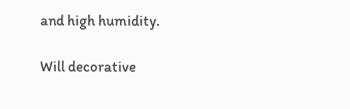and high humidity.

Will decorative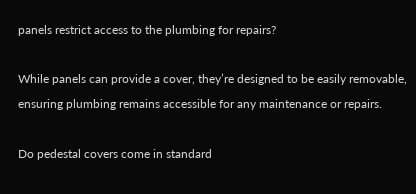panels restrict access to the plumbing for repairs?

While panels can provide a cover, they’re designed to be easily removable, ensuring plumbing remains accessible for any maintenance or repairs.

Do pedestal covers come in standard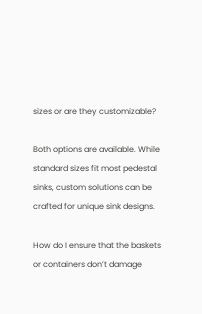sizes or are they customizable?

Both options are available. While standard sizes fit most pedestal sinks, custom solutions can be crafted for unique sink designs.

How do I ensure that the baskets or containers don’t damage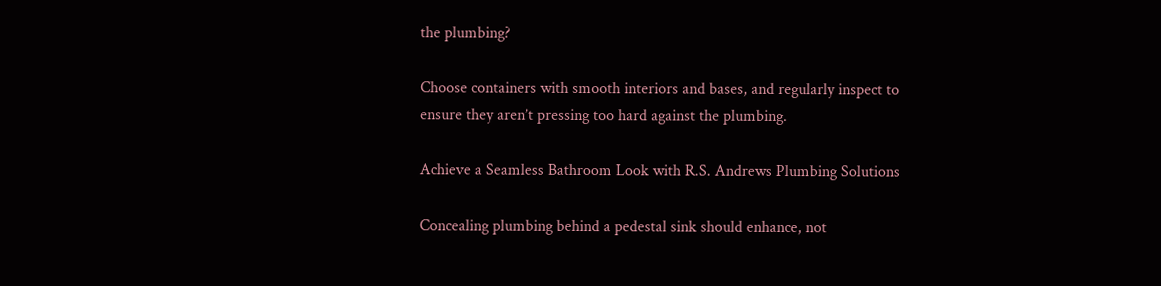the plumbing?

Choose containers with smooth interiors and bases, and regularly inspect to ensure they aren’t pressing too hard against the plumbing.

Achieve a Seamless Bathroom Look with R.S. Andrews Plumbing Solutions

Concealing plumbing behind a pedestal sink should enhance, not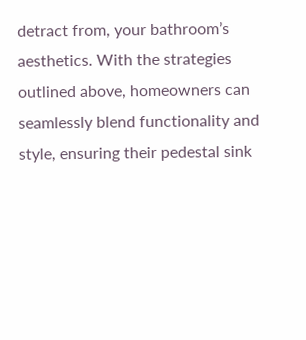detract from, your bathroom’s aesthetics. With the strategies outlined above, homeowners can seamlessly blend functionality and style, ensuring their pedestal sink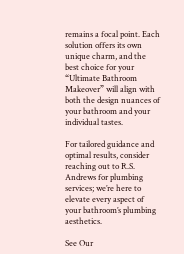remains a focal point. Each solution offers its own unique charm, and the best choice for your “Ultimate Bathroom Makeover” will align with both the design nuances of your bathroom and your individual tastes.

For tailored guidance and optimal results, consider reaching out to R.S. Andrews for plumbing services; we’re here to elevate every aspect of your bathroom’s plumbing aesthetics.

See Our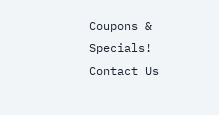Coupons & Specials!
Contact Us